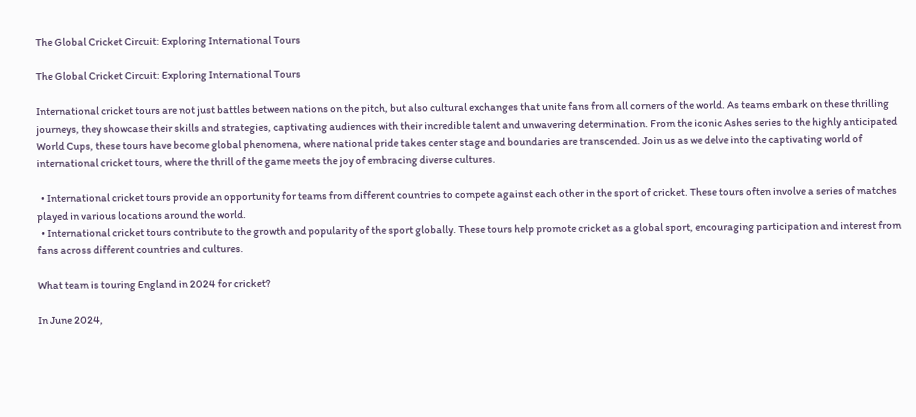The Global Cricket Circuit: Exploring International Tours

The Global Cricket Circuit: Exploring International Tours

International cricket tours are not just battles between nations on the pitch, but also cultural exchanges that unite fans from all corners of the world. As teams embark on these thrilling journeys, they showcase their skills and strategies, captivating audiences with their incredible talent and unwavering determination. From the iconic Ashes series to the highly anticipated World Cups, these tours have become global phenomena, where national pride takes center stage and boundaries are transcended. Join us as we delve into the captivating world of international cricket tours, where the thrill of the game meets the joy of embracing diverse cultures.

  • International cricket tours provide an opportunity for teams from different countries to compete against each other in the sport of cricket. These tours often involve a series of matches played in various locations around the world.
  • International cricket tours contribute to the growth and popularity of the sport globally. These tours help promote cricket as a global sport, encouraging participation and interest from fans across different countries and cultures.

What team is touring England in 2024 for cricket?

In June 2024,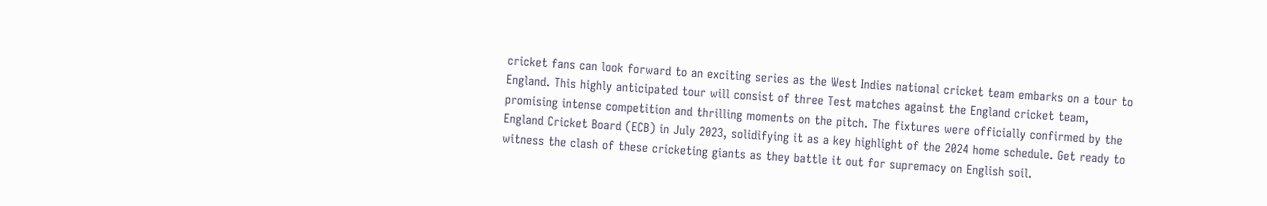cricket fans can look forward to an exciting series as the West Indies national cricket team embarks on a tour to England. This highly anticipated tour will consist of three Test matches against the England cricket team, promising intense competition and thrilling moments on the pitch. The fixtures were officially confirmed by the England Cricket Board (ECB) in July 2023, solidifying it as a key highlight of the 2024 home schedule. Get ready to witness the clash of these cricketing giants as they battle it out for supremacy on English soil.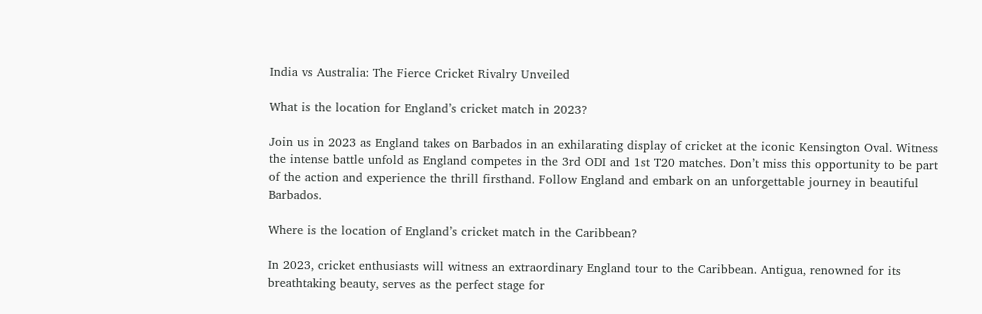India vs Australia: The Fierce Cricket Rivalry Unveiled

What is the location for England’s cricket match in 2023?

Join us in 2023 as England takes on Barbados in an exhilarating display of cricket at the iconic Kensington Oval. Witness the intense battle unfold as England competes in the 3rd ODI and 1st T20 matches. Don’t miss this opportunity to be part of the action and experience the thrill firsthand. Follow England and embark on an unforgettable journey in beautiful Barbados.

Where is the location of England’s cricket match in the Caribbean?

In 2023, cricket enthusiasts will witness an extraordinary England tour to the Caribbean. Antigua, renowned for its breathtaking beauty, serves as the perfect stage for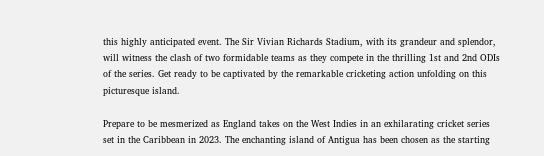this highly anticipated event. The Sir Vivian Richards Stadium, with its grandeur and splendor, will witness the clash of two formidable teams as they compete in the thrilling 1st and 2nd ODIs of the series. Get ready to be captivated by the remarkable cricketing action unfolding on this picturesque island.

Prepare to be mesmerized as England takes on the West Indies in an exhilarating cricket series set in the Caribbean in 2023. The enchanting island of Antigua has been chosen as the starting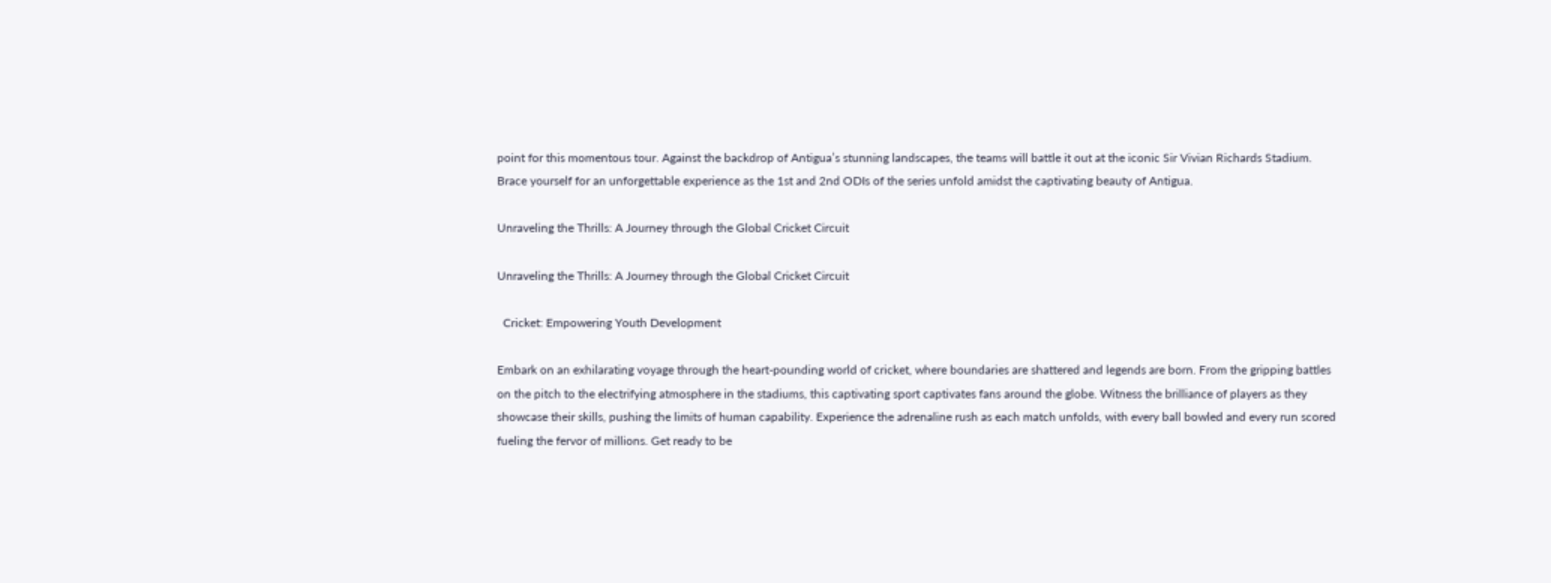point for this momentous tour. Against the backdrop of Antigua’s stunning landscapes, the teams will battle it out at the iconic Sir Vivian Richards Stadium. Brace yourself for an unforgettable experience as the 1st and 2nd ODIs of the series unfold amidst the captivating beauty of Antigua.

Unraveling the Thrills: A Journey through the Global Cricket Circuit

Unraveling the Thrills: A Journey through the Global Cricket Circuit

  Cricket: Empowering Youth Development

Embark on an exhilarating voyage through the heart-pounding world of cricket, where boundaries are shattered and legends are born. From the gripping battles on the pitch to the electrifying atmosphere in the stadiums, this captivating sport captivates fans around the globe. Witness the brilliance of players as they showcase their skills, pushing the limits of human capability. Experience the adrenaline rush as each match unfolds, with every ball bowled and every run scored fueling the fervor of millions. Get ready to be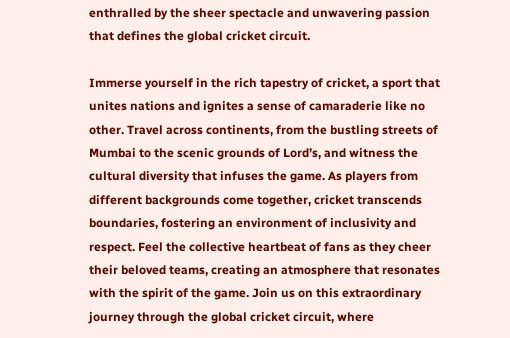enthralled by the sheer spectacle and unwavering passion that defines the global cricket circuit.

Immerse yourself in the rich tapestry of cricket, a sport that unites nations and ignites a sense of camaraderie like no other. Travel across continents, from the bustling streets of Mumbai to the scenic grounds of Lord’s, and witness the cultural diversity that infuses the game. As players from different backgrounds come together, cricket transcends boundaries, fostering an environment of inclusivity and respect. Feel the collective heartbeat of fans as they cheer their beloved teams, creating an atmosphere that resonates with the spirit of the game. Join us on this extraordinary journey through the global cricket circuit, where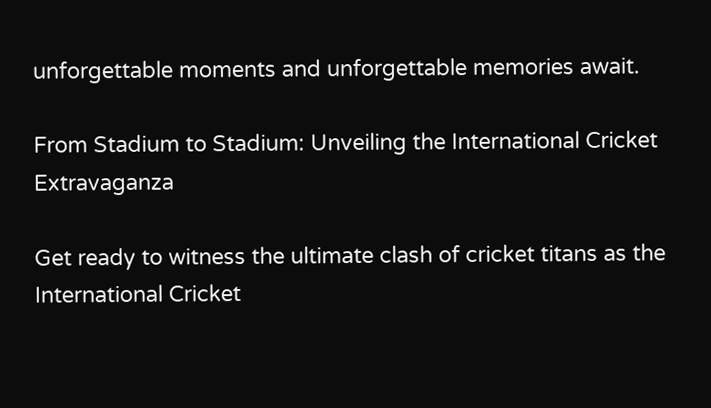unforgettable moments and unforgettable memories await.

From Stadium to Stadium: Unveiling the International Cricket Extravaganza

Get ready to witness the ultimate clash of cricket titans as the International Cricket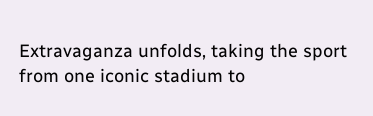Extravaganza unfolds, taking the sport from one iconic stadium to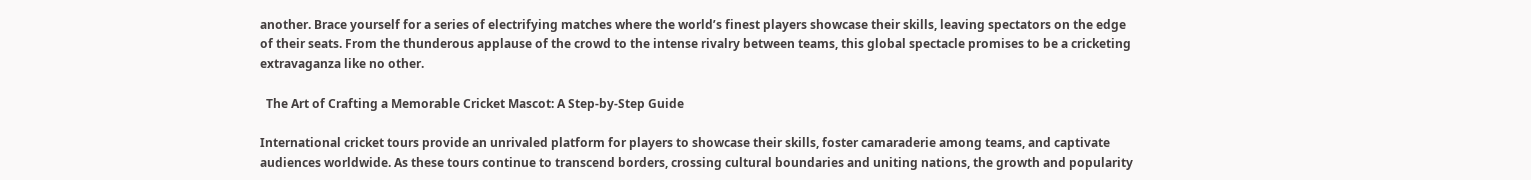another. Brace yourself for a series of electrifying matches where the world’s finest players showcase their skills, leaving spectators on the edge of their seats. From the thunderous applause of the crowd to the intense rivalry between teams, this global spectacle promises to be a cricketing extravaganza like no other.

  The Art of Crafting a Memorable Cricket Mascot: A Step-by-Step Guide

International cricket tours provide an unrivaled platform for players to showcase their skills, foster camaraderie among teams, and captivate audiences worldwide. As these tours continue to transcend borders, crossing cultural boundaries and uniting nations, the growth and popularity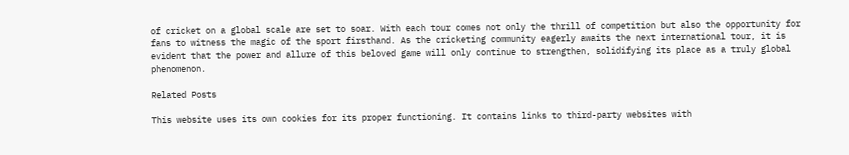of cricket on a global scale are set to soar. With each tour comes not only the thrill of competition but also the opportunity for fans to witness the magic of the sport firsthand. As the cricketing community eagerly awaits the next international tour, it is evident that the power and allure of this beloved game will only continue to strengthen, solidifying its place as a truly global phenomenon.

Related Posts

This website uses its own cookies for its proper functioning. It contains links to third-party websites with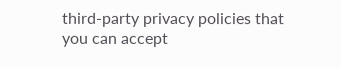third-party privacy policies that you can accept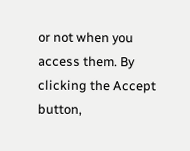or not when you access them. By clicking the Accept button,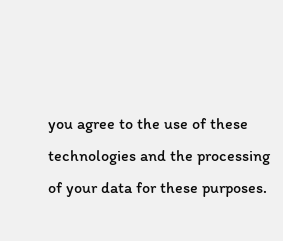you agree to the use of these technologies and the processing of your data for these purposes.